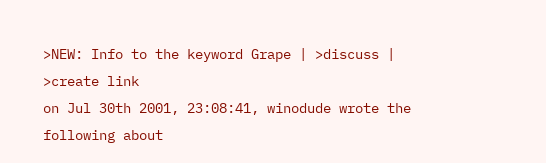>NEW: Info to the keyword Grape | >discuss | >create link
on Jul 30th 2001, 23:08:41, winodude wrote the following about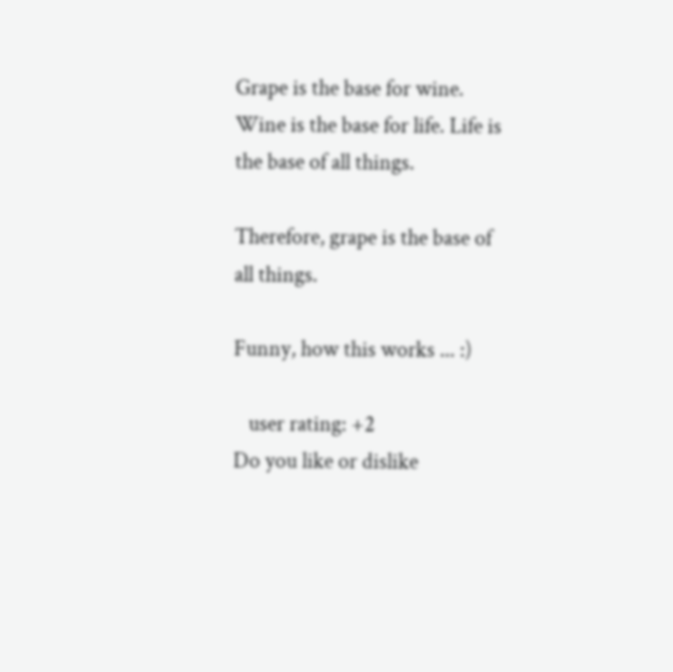Grape is the base for wine. Wine is the base for life. Life is the base of all things.

Therefore, grape is the base of all things.

Funny, how this works ... :)

   user rating: +2
Do you like or dislike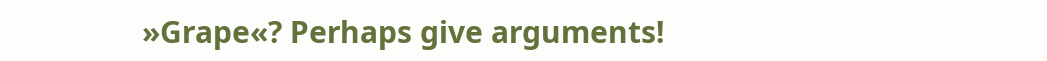»Grape«? Perhaps give arguments!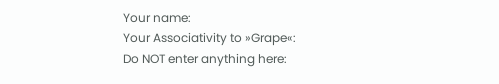Your name:
Your Associativity to »Grape«:
Do NOT enter anything here: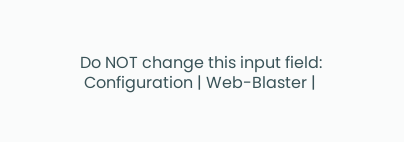Do NOT change this input field:
 Configuration | Web-Blaster |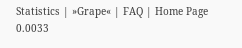Statistics | »Grape« | FAQ | Home Page
0.0033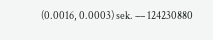(0.0016, 0.0003) sek. –– 124230880